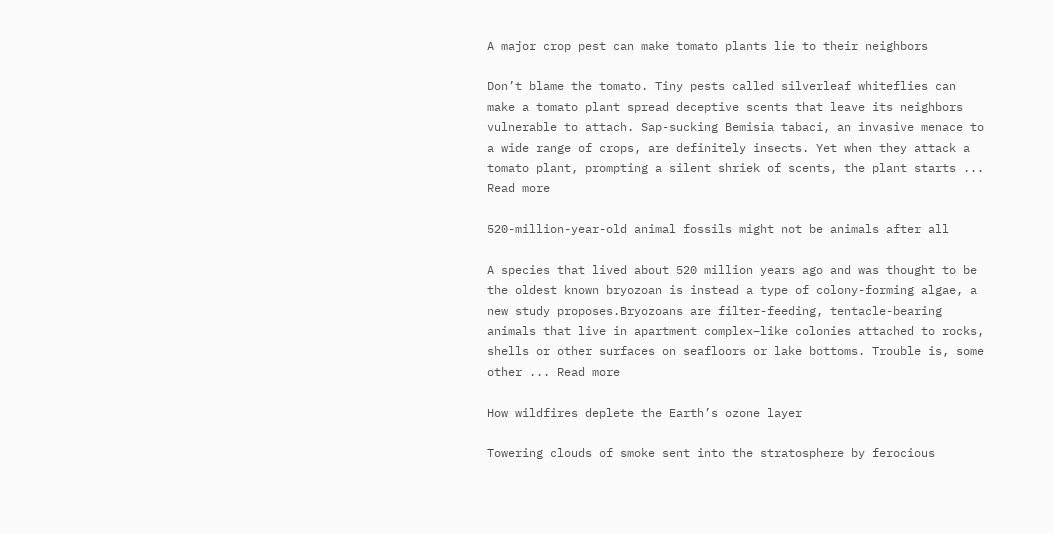A major crop pest can make tomato plants lie to their neighbors

Don’t blame the tomato. Tiny pests called silverleaf whiteflies can make a tomato plant spread deceptive scents that leave its neighbors vulnerable to attach. Sap-sucking Bemisia tabaci, an invasive menace to a wide range of crops, are definitely insects. Yet when they attack a tomato plant, prompting a silent shriek of scents, the plant starts ... Read more

520-million-year-old animal fossils might not be animals after all

A species that lived about 520 million years ago and was thought to be the oldest known bryozoan is instead a type of colony-forming algae, a new study proposes.Bryozoans are filter-feeding, tentacle-bearing animals that live in apartment complex–like colonies attached to rocks, shells or other surfaces on seafloors or lake bottoms. Trouble is, some other ... Read more

How wildfires deplete the Earth’s ozone layer

Towering clouds of smoke sent into the stratosphere by ferocious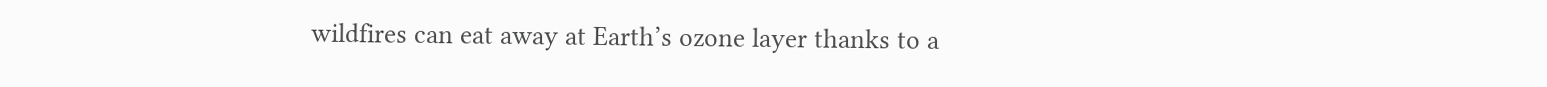wildfires can eat away at Earth’s ozone layer thanks to a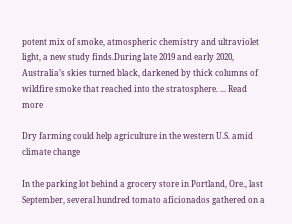potent mix of smoke, atmospheric chemistry and ultraviolet light, a new study finds.During late 2019 and early 2020, Australia’s skies turned black, darkened by thick columns of wildfire smoke that reached into the stratosphere. ... Read more

Dry farming could help agriculture in the western U.S. amid climate change

In the parking lot behind a grocery store in Portland, Ore., last September, several hundred tomato aficionados gathered on a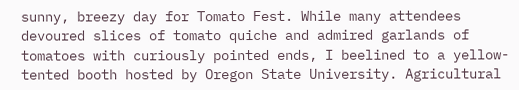sunny, breezy day for Tomato Fest. While many attendees devoured slices of tomato quiche and admired garlands of tomatoes with curiously pointed ends, I beelined to a yellow-tented booth hosted by Oregon State University. Agricultural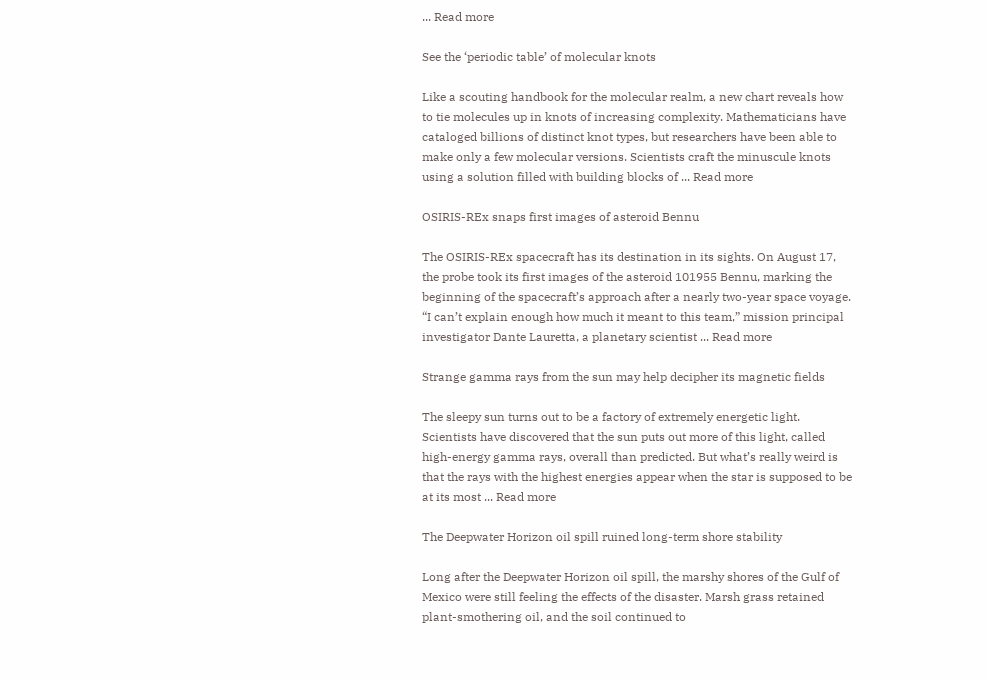... Read more

See the ‘periodic table’ of molecular knots

Like a scouting handbook for the molecular realm, a new chart reveals how to tie molecules up in knots of increasing complexity. Mathematicians have cataloged billions of distinct knot types, but researchers have been able to make only a few molecular versions. Scientists craft the minuscule knots using a solution filled with building blocks of ... Read more

OSIRIS-REx snaps first images of asteroid Bennu

The OSIRIS-REx spacecraft has its destination in its sights. On August 17, the probe took its first images of the asteroid 101955 Bennu, marking the beginning of the spacecraft’s approach after a nearly two-year space voyage. “I can’t explain enough how much it meant to this team,” mission principal investigator Dante Lauretta, a planetary scientist ... Read more

Strange gamma rays from the sun may help decipher its magnetic fields

The sleepy sun turns out to be a factory of extremely energetic light. Scientists have discovered that the sun puts out more of this light, called high-energy gamma rays, overall than predicted. But what’s really weird is that the rays with the highest energies appear when the star is supposed to be at its most ... Read more

The Deepwater Horizon oil spill ruined long-term shore stability

Long after the Deepwater Horizon oil spill, the marshy shores of the Gulf of Mexico were still feeling the effects of the disaster. Marsh grass retained plant-smothering oil, and the soil continued to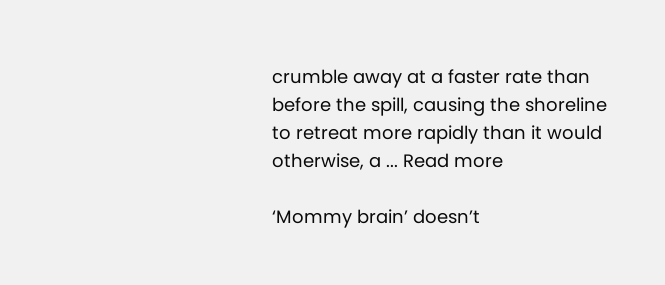crumble away at a faster rate than before the spill, causing the shoreline to retreat more rapidly than it would otherwise, a ... Read more

‘Mommy brain’ doesn’t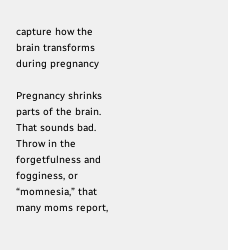capture how the brain transforms during pregnancy

Pregnancy shrinks parts of the brain. That sounds bad. Throw in the forgetfulness and fogginess, or “momnesia,” that many moms report,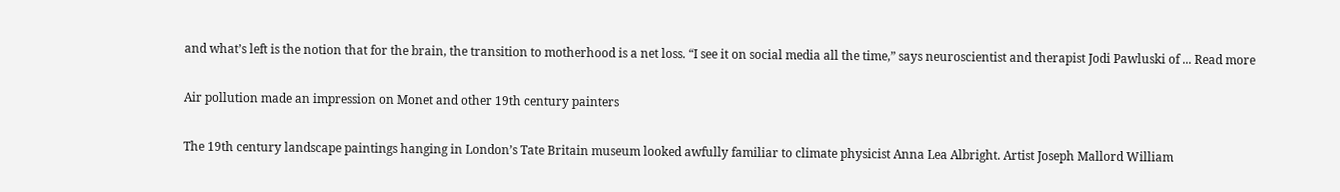and what’s left is the notion that for the brain, the transition to motherhood is a net loss. “I see it on social media all the time,” says neuroscientist and therapist Jodi Pawluski of ... Read more

Air pollution made an impression on Monet and other 19th century painters

The 19th century landscape paintings hanging in London’s Tate Britain museum looked awfully familiar to climate physicist Anna Lea Albright. Artist Joseph Mallord William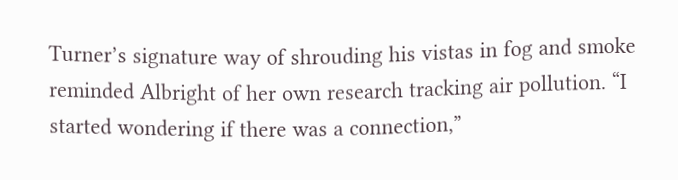Turner’s signature way of shrouding his vistas in fog and smoke reminded Albright of her own research tracking air pollution. “I started wondering if there was a connection,”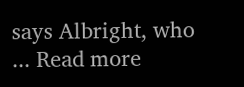says Albright, who ... Read more